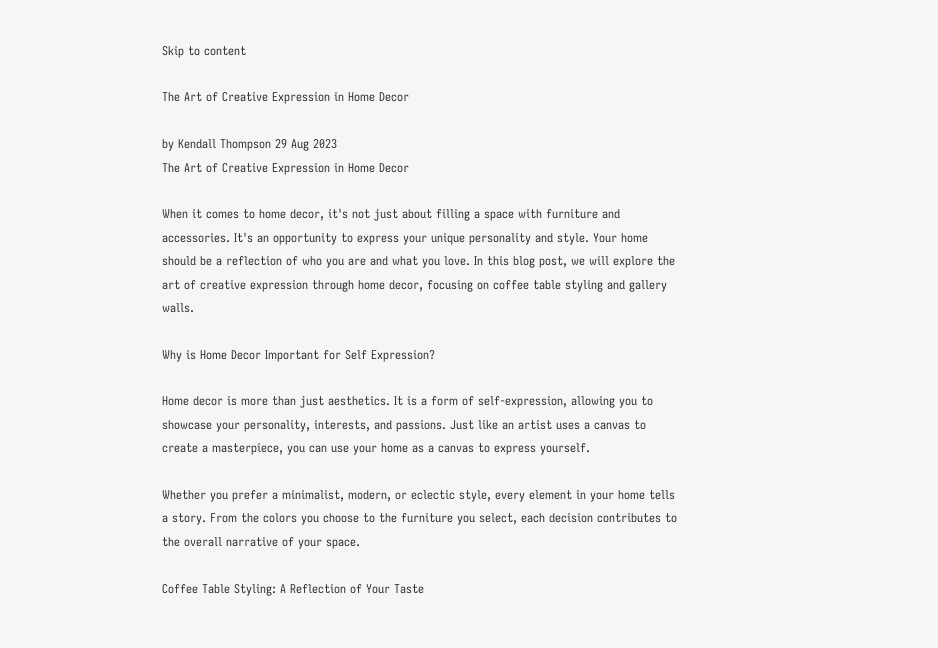Skip to content

The Art of Creative Expression in Home Decor

by Kendall Thompson 29 Aug 2023
The Art of Creative Expression in Home Decor

When it comes to home decor, it's not just about filling a space with furniture and accessories. It's an opportunity to express your unique personality and style. Your home should be a reflection of who you are and what you love. In this blog post, we will explore the art of creative expression through home decor, focusing on coffee table styling and gallery walls.

Why is Home Decor Important for Self Expression?

Home decor is more than just aesthetics. It is a form of self-expression, allowing you to showcase your personality, interests, and passions. Just like an artist uses a canvas to create a masterpiece, you can use your home as a canvas to express yourself.

Whether you prefer a minimalist, modern, or eclectic style, every element in your home tells a story. From the colors you choose to the furniture you select, each decision contributes to the overall narrative of your space.

Coffee Table Styling: A Reflection of Your Taste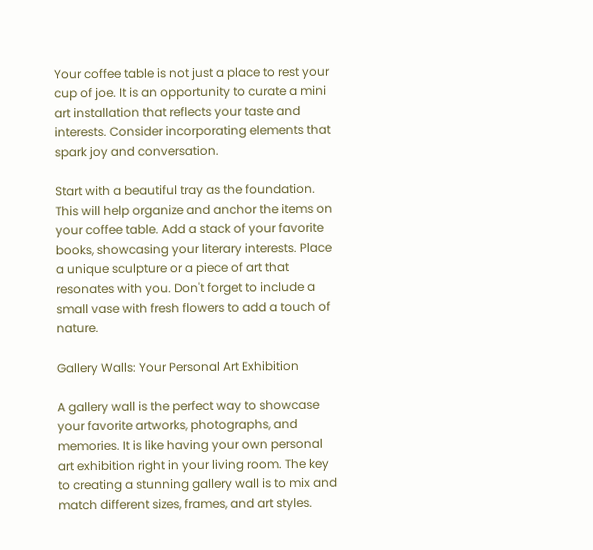Your coffee table is not just a place to rest your cup of joe. It is an opportunity to curate a mini art installation that reflects your taste and interests. Consider incorporating elements that spark joy and conversation.

Start with a beautiful tray as the foundation. This will help organize and anchor the items on your coffee table. Add a stack of your favorite books, showcasing your literary interests. Place a unique sculpture or a piece of art that resonates with you. Don't forget to include a small vase with fresh flowers to add a touch of nature.

Gallery Walls: Your Personal Art Exhibition

A gallery wall is the perfect way to showcase your favorite artworks, photographs, and memories. It is like having your own personal art exhibition right in your living room. The key to creating a stunning gallery wall is to mix and match different sizes, frames, and art styles.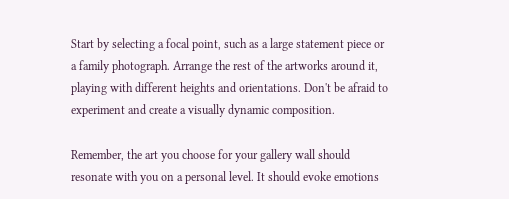Start by selecting a focal point, such as a large statement piece or a family photograph. Arrange the rest of the artworks around it, playing with different heights and orientations. Don't be afraid to experiment and create a visually dynamic composition.

Remember, the art you choose for your gallery wall should resonate with you on a personal level. It should evoke emotions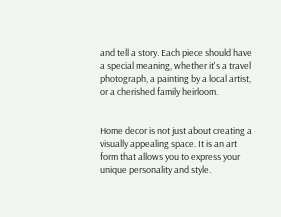and tell a story. Each piece should have a special meaning, whether it's a travel photograph, a painting by a local artist, or a cherished family heirloom.


Home decor is not just about creating a visually appealing space. It is an art form that allows you to express your unique personality and style.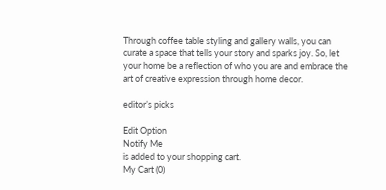Through coffee table styling and gallery walls, you can curate a space that tells your story and sparks joy. So, let your home be a reflection of who you are and embrace the art of creative expression through home decor.

editor’s picks

Edit Option
Notify Me
is added to your shopping cart.
My Cart (0)